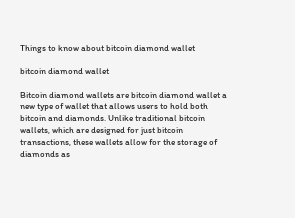Things to know about bitcoin diamond wallet

bitcoin diamond wallet

Bitcoin diamond wallets are bitcoin diamond wallet a new type of wallet that allows users to hold both bitcoin and diamonds. Unlike traditional bitcoin wallets, which are designed for just bitcoin transactions, these wallets allow for the storage of diamonds as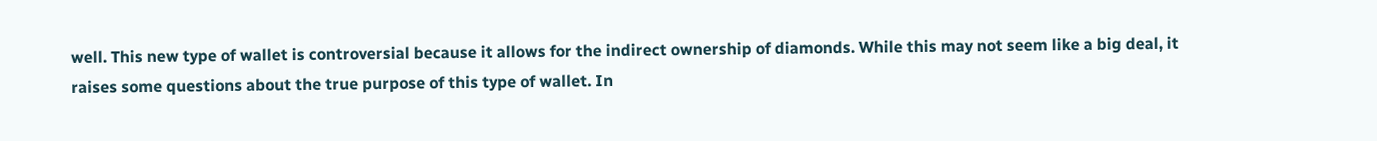well. This new type of wallet is controversial because it allows for the indirect ownership of diamonds. While this may not seem like a big deal, it raises some questions about the true purpose of this type of wallet. In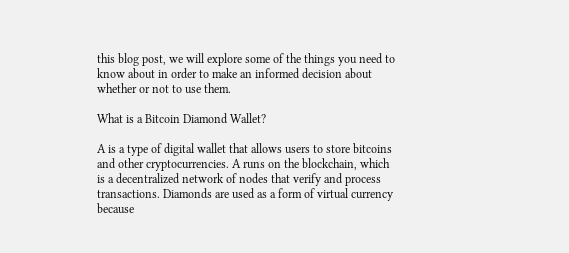this blog post, we will explore some of the things you need to know about in order to make an informed decision about whether or not to use them.

What is a Bitcoin Diamond Wallet?

A is a type of digital wallet that allows users to store bitcoins and other cryptocurrencies. A runs on the blockchain, which is a decentralized network of nodes that verify and process transactions. Diamonds are used as a form of virtual currency because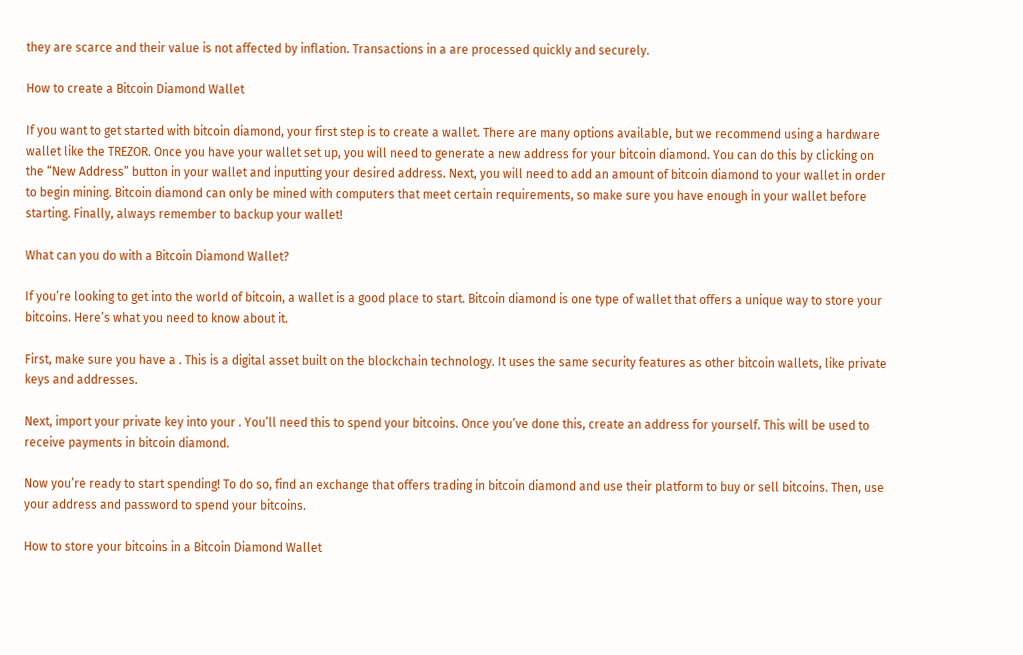they are scarce and their value is not affected by inflation. Transactions in a are processed quickly and securely.

How to create a Bitcoin Diamond Wallet

If you want to get started with bitcoin diamond, your first step is to create a wallet. There are many options available, but we recommend using a hardware wallet like the TREZOR. Once you have your wallet set up, you will need to generate a new address for your bitcoin diamond. You can do this by clicking on the “New Address” button in your wallet and inputting your desired address. Next, you will need to add an amount of bitcoin diamond to your wallet in order to begin mining. Bitcoin diamond can only be mined with computers that meet certain requirements, so make sure you have enough in your wallet before starting. Finally, always remember to backup your wallet!

What can you do with a Bitcoin Diamond Wallet?

If you’re looking to get into the world of bitcoin, a wallet is a good place to start. Bitcoin diamond is one type of wallet that offers a unique way to store your bitcoins. Here’s what you need to know about it.

First, make sure you have a . This is a digital asset built on the blockchain technology. It uses the same security features as other bitcoin wallets, like private keys and addresses.

Next, import your private key into your . You’ll need this to spend your bitcoins. Once you’ve done this, create an address for yourself. This will be used to receive payments in bitcoin diamond.

Now you’re ready to start spending! To do so, find an exchange that offers trading in bitcoin diamond and use their platform to buy or sell bitcoins. Then, use your address and password to spend your bitcoins.

How to store your bitcoins in a Bitcoin Diamond Wallet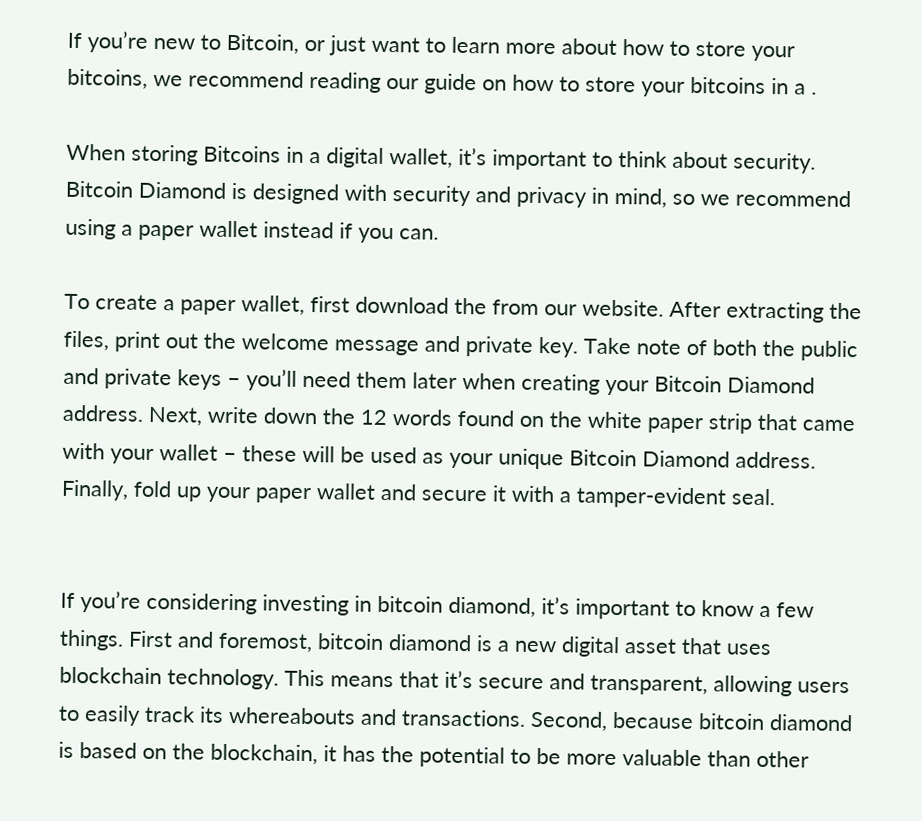If you’re new to Bitcoin, or just want to learn more about how to store your bitcoins, we recommend reading our guide on how to store your bitcoins in a .

When storing Bitcoins in a digital wallet, it’s important to think about security. Bitcoin Diamond is designed with security and privacy in mind, so we recommend using a paper wallet instead if you can.

To create a paper wallet, first download the from our website. After extracting the files, print out the welcome message and private key. Take note of both the public and private keys – you’ll need them later when creating your Bitcoin Diamond address. Next, write down the 12 words found on the white paper strip that came with your wallet – these will be used as your unique Bitcoin Diamond address. Finally, fold up your paper wallet and secure it with a tamper-evident seal.


If you’re considering investing in bitcoin diamond, it’s important to know a few things. First and foremost, bitcoin diamond is a new digital asset that uses blockchain technology. This means that it’s secure and transparent, allowing users to easily track its whereabouts and transactions. Second, because bitcoin diamond is based on the blockchain, it has the potential to be more valuable than other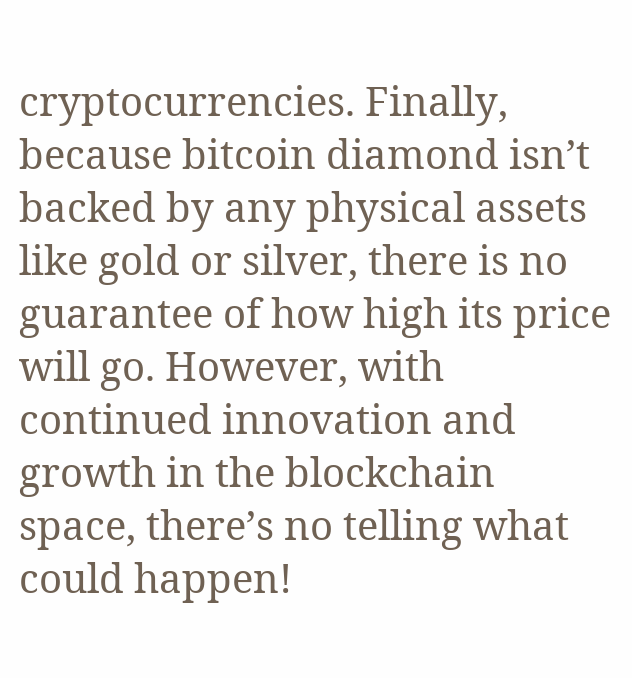cryptocurrencies. Finally, because bitcoin diamond isn’t backed by any physical assets like gold or silver, there is no guarantee of how high its price will go. However, with continued innovation and growth in the blockchain space, there’s no telling what could happen!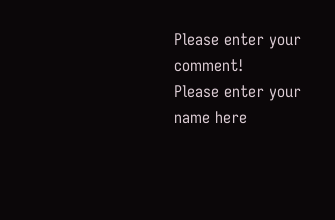Please enter your comment!
Please enter your name here